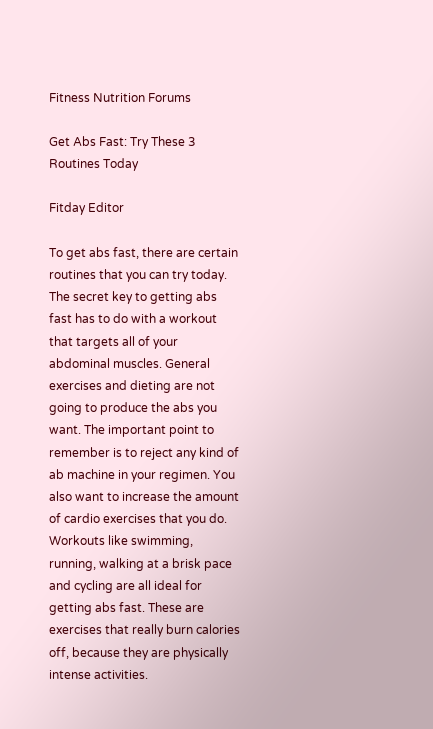Fitness Nutrition Forums

Get Abs Fast: Try These 3 Routines Today

Fitday Editor

To get abs fast, there are certain routines that you can try today. The secret key to getting abs fast has to do with a workout that targets all of your abdominal muscles. General exercises and dieting are not going to produce the abs you want. The important point to remember is to reject any kind of ab machine in your regimen. You also want to increase the amount of cardio exercises that you do. Workouts like swimming, running, walking at a brisk pace and cycling are all ideal for getting abs fast. These are exercises that really burn calories off, because they are physically intense activities.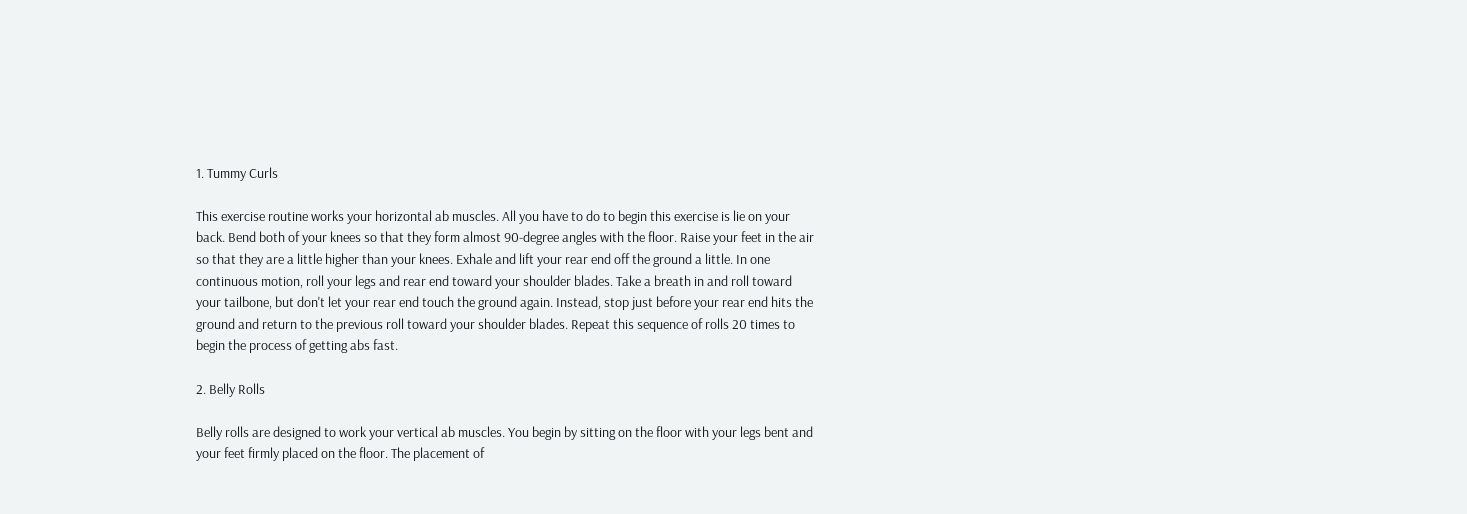1. Tummy Curls

This exercise routine works your horizontal ab muscles. All you have to do to begin this exercise is lie on your back. Bend both of your knees so that they form almost 90-degree angles with the floor. Raise your feet in the air so that they are a little higher than your knees. Exhale and lift your rear end off the ground a little. In one continuous motion, roll your legs and rear end toward your shoulder blades. Take a breath in and roll toward your tailbone, but don't let your rear end touch the ground again. Instead, stop just before your rear end hits the ground and return to the previous roll toward your shoulder blades. Repeat this sequence of rolls 20 times to begin the process of getting abs fast.

2. Belly Rolls

Belly rolls are designed to work your vertical ab muscles. You begin by sitting on the floor with your legs bent and your feet firmly placed on the floor. The placement of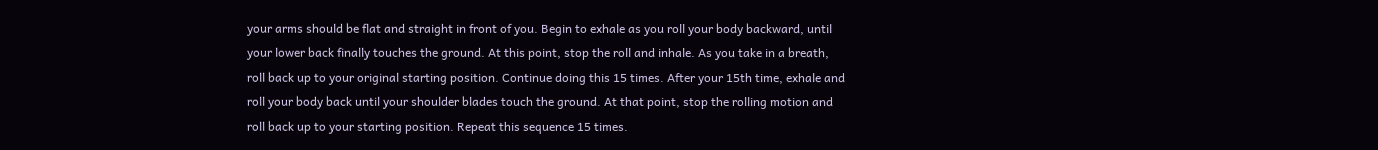your arms should be flat and straight in front of you. Begin to exhale as you roll your body backward, until your lower back finally touches the ground. At this point, stop the roll and inhale. As you take in a breath, roll back up to your original starting position. Continue doing this 15 times. After your 15th time, exhale and roll your body back until your shoulder blades touch the ground. At that point, stop the rolling motion and roll back up to your starting position. Repeat this sequence 15 times.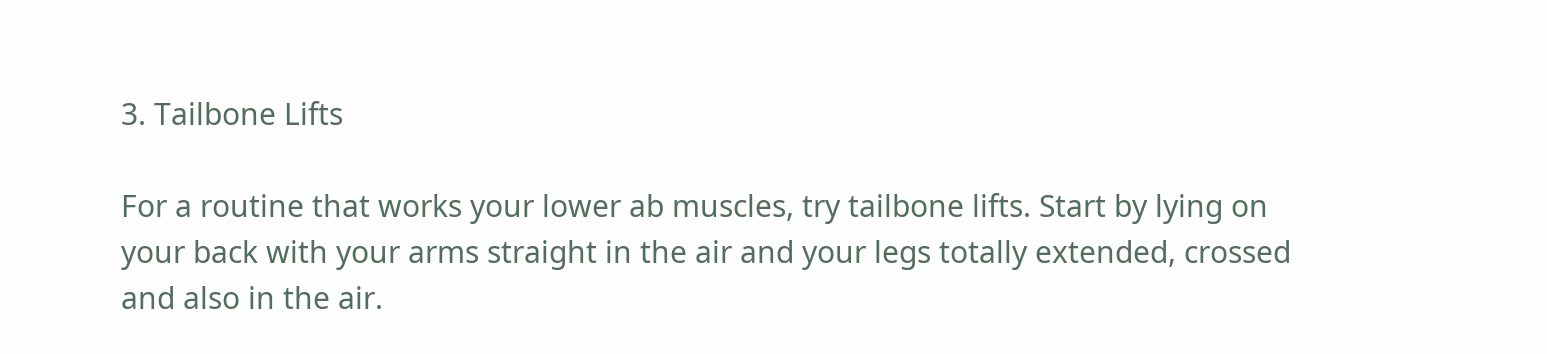3. Tailbone Lifts

For a routine that works your lower ab muscles, try tailbone lifts. Start by lying on your back with your arms straight in the air and your legs totally extended, crossed and also in the air.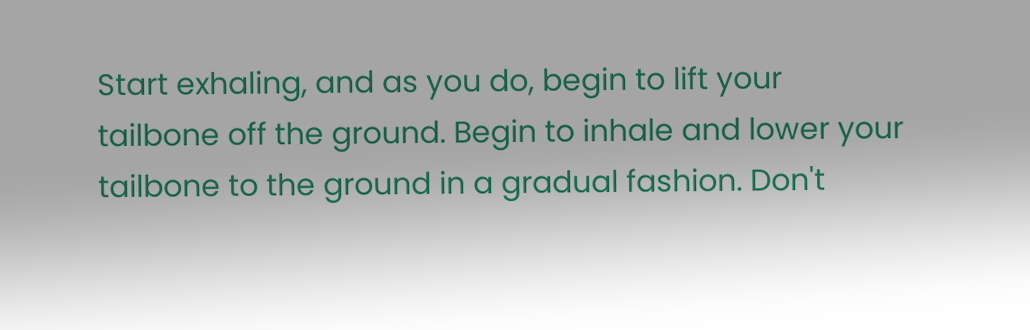Start exhaling, and as you do, begin to lift your tailbone off the ground. Begin to inhale and lower your tailbone to the ground in a gradual fashion. Don't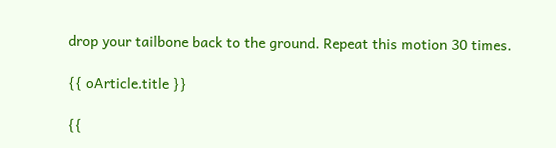drop your tailbone back to the ground. Repeat this motion 30 times.

{{ oArticle.title }}

{{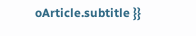oArticle.subtitle }}